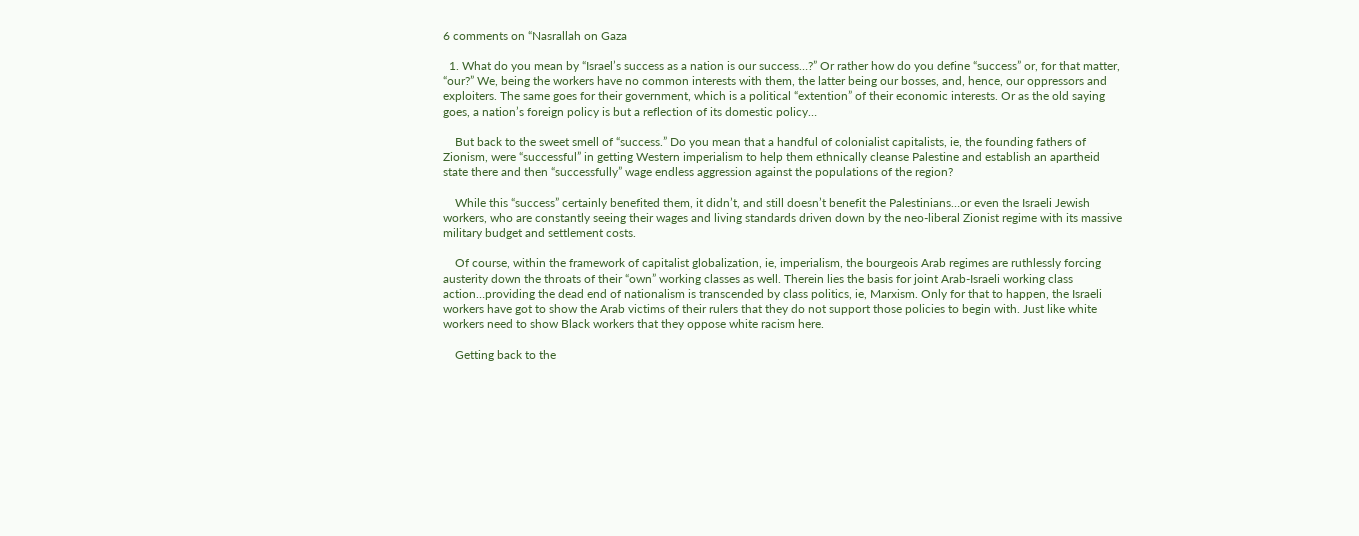6 comments on “Nasrallah on Gaza

  1. What do you mean by “Israel’s success as a nation is our success…?” Or rather how do you define “success” or, for that matter, “our?” We, being the workers have no common interests with them, the latter being our bosses, and, hence, our oppressors and exploiters. The same goes for their government, which is a political “extention” of their economic interests. Or as the old saying goes, a nation’s foreign policy is but a reflection of its domestic policy…

    But back to the sweet smell of “success.” Do you mean that a handful of colonialist capitalists, ie, the founding fathers of Zionism, were “successful” in getting Western imperialism to help them ethnically cleanse Palestine and establish an apartheid state there and then “successfully” wage endless aggression against the populations of the region?

    While this “success” certainly benefited them, it didn’t, and still doesn’t benefit the Palestinians…or even the Israeli Jewish workers, who are constantly seeing their wages and living standards driven down by the neo-liberal Zionist regime with its massive military budget and settlement costs.

    Of course, within the framework of capitalist globalization, ie, imperialism, the bourgeois Arab regimes are ruthlessly forcing austerity down the throats of their “own” working classes as well. Therein lies the basis for joint Arab-Israeli working class action…providing the dead end of nationalism is transcended by class politics, ie, Marxism. Only for that to happen, the Israeli workers have got to show the Arab victims of their rulers that they do not support those policies to begin with. Just like white workers need to show Black workers that they oppose white racism here.

    Getting back to the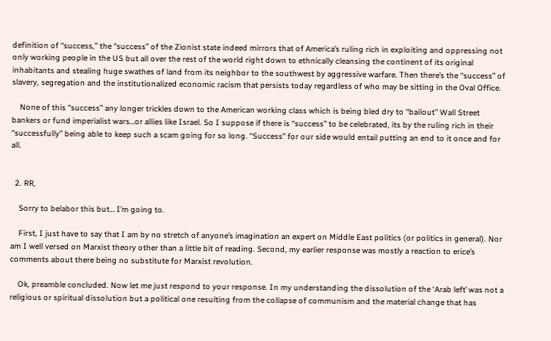definition of “success,” the “success” of the Zionist state indeed mirrors that of America’s ruling rich in exploiting and oppressing not only working people in the US but all over the rest of the world right down to ethnically cleansing the continent of its original inhabitants and stealing huge swathes of land from its neighbor to the southwest by aggressive warfare. Then there’s the “success” of slavery, segregation and the institutionalized economic racism that persists today regardless of who may be sitting in the Oval Office.

    None of this “success” any longer trickles down to the American working class which is being bled dry to “bailout” Wall Street bankers or fund imperialist wars…or allies like Israel. So I suppose if there is “success” to be celebrated, its by the ruling rich in their “successfully” being able to keep such a scam going for so long. “Success” for our side would entail putting an end to it once and for all.


  2. RR,

    Sorry to belabor this but… I’m going to.

    First, I just have to say that I am by no stretch of anyone’s imagination an expert on Middle East politics (or politics in general). Nor am I well versed on Marxist theory other than a little bit of reading. Second, my earlier response was mostly a reaction to erice’s comments about there being no substitute for Marxist revolution.

    Ok, preamble concluded. Now let me just respond to your response. In my understanding the dissolution of the ‘Arab left’ was not a religious or spiritual dissolution but a political one resulting from the collapse of communism and the material change that has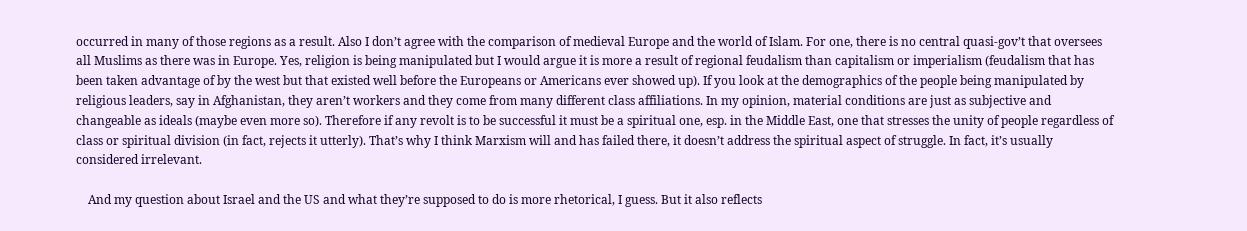occurred in many of those regions as a result. Also I don’t agree with the comparison of medieval Europe and the world of Islam. For one, there is no central quasi-gov’t that oversees all Muslims as there was in Europe. Yes, religion is being manipulated but I would argue it is more a result of regional feudalism than capitalism or imperialism (feudalism that has been taken advantage of by the west but that existed well before the Europeans or Americans ever showed up). If you look at the demographics of the people being manipulated by religious leaders, say in Afghanistan, they aren’t workers and they come from many different class affiliations. In my opinion, material conditions are just as subjective and changeable as ideals (maybe even more so). Therefore if any revolt is to be successful it must be a spiritual one, esp. in the Middle East, one that stresses the unity of people regardless of class or spiritual division (in fact, rejects it utterly). That’s why I think Marxism will and has failed there, it doesn’t address the spiritual aspect of struggle. In fact, it’s usually considered irrelevant.

    And my question about Israel and the US and what they’re supposed to do is more rhetorical, I guess. But it also reflects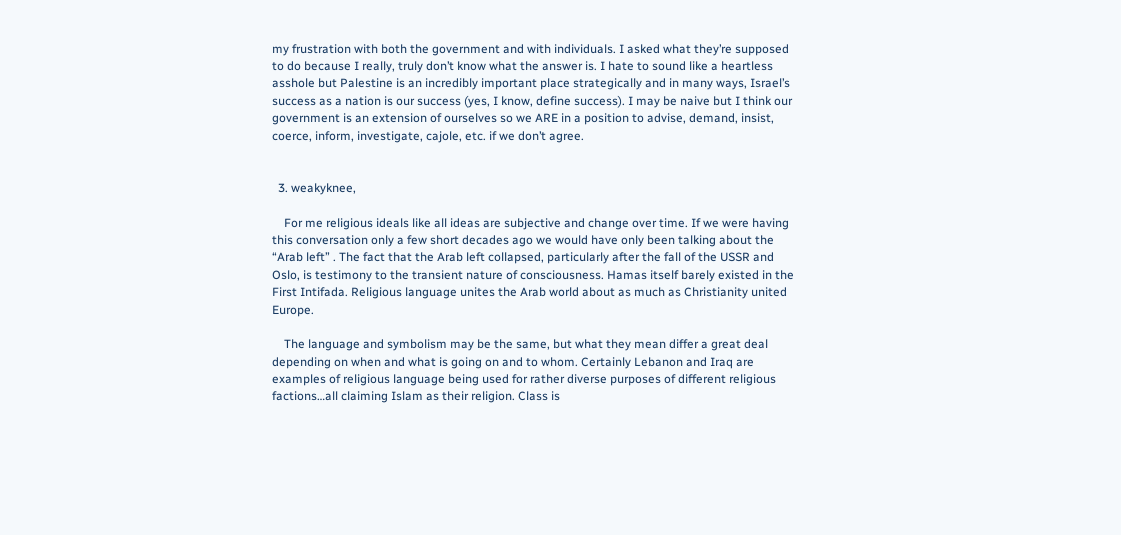my frustration with both the government and with individuals. I asked what they’re supposed to do because I really, truly don’t know what the answer is. I hate to sound like a heartless asshole but Palestine is an incredibly important place strategically and in many ways, Israel’s success as a nation is our success (yes, I know, define success). I may be naive but I think our government is an extension of ourselves so we ARE in a position to advise, demand, insist, coerce, inform, investigate, cajole, etc. if we don’t agree.


  3. weakyknee,

    For me religious ideals like all ideas are subjective and change over time. If we were having this conversation only a few short decades ago we would have only been talking about the “Arab left” . The fact that the Arab left collapsed, particularly after the fall of the USSR and Oslo, is testimony to the transient nature of consciousness. Hamas itself barely existed in the First Intifada. Religious language unites the Arab world about as much as Christianity united Europe.

    The language and symbolism may be the same, but what they mean differ a great deal depending on when and what is going on and to whom. Certainly Lebanon and Iraq are examples of religious language being used for rather diverse purposes of different religious factions…all claiming Islam as their religion. Class is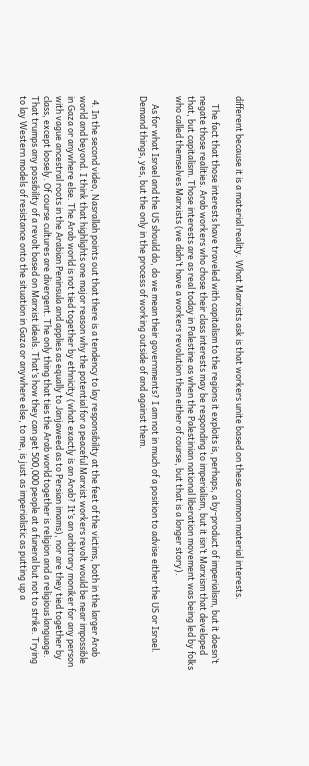different because it is a material reality. What Marxists ask is that workers unite based on these common material interests.

    The fact that those interests have traveled with capitalism to the regions it exploits is, perhaps, a by-product of imperialism, but it doesn’t negate those realities. Arab workers who chose their class interests may be responding to imperialism, but it isn’t Marxism that developed that, but capitalism. Those interests are as real today in Palestine as when the Palestinian national liberation movement was being led by folks who called themselves Marxists (we didn’t have a workers revolution then either of course, but that is a longer story).

    As for what Israel and the US should do, do we mean their governments? I am not in much of a position to advise either the US or Israel. Demand things, yes, but the only in the process of working outside of and against them.



  4. In the second video, Nasrallah points out that there is a tendency to lay responsibility at the feet of the victims, both in the larger Arab world and beyond. I think that highlights one major reason why the potential for a peaceful Marxist workers revolt would be near impossible in Gaza or anywhere else. The Arab world is not tied together by ethnicity (what exactly is an Arab? It’s an arbitrary moniker for any person with vague ancestral roots in the Arabian Peninsula and applies as equally to Janjaweed as to Persian imams), nor are they tied together by class, except loosely. Of course cultures are divergent. The only thing that ties the Arab world together is religion and a religious language. That trumps any possibility of a revolt based on Marxist ideals. That’s how they can get 500,000 people at a funeral but not to strike. Trying to lay Western models of resistance onto the situation in Gaza or anywhere else, to me, is just as imperialistic as putting up a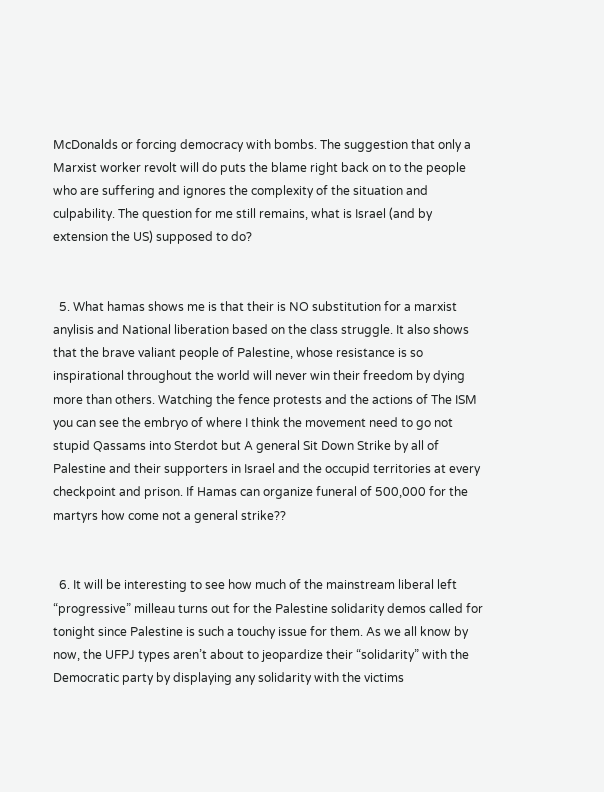McDonalds or forcing democracy with bombs. The suggestion that only a Marxist worker revolt will do puts the blame right back on to the people who are suffering and ignores the complexity of the situation and culpability. The question for me still remains, what is Israel (and by extension the US) supposed to do?


  5. What hamas shows me is that their is NO substitution for a marxist anylisis and National liberation based on the class struggle. It also shows that the brave valiant people of Palestine, whose resistance is so inspirational throughout the world will never win their freedom by dying more than others. Watching the fence protests and the actions of The ISM you can see the embryo of where I think the movement need to go not stupid Qassams into Sterdot but A general Sit Down Strike by all of Palestine and their supporters in Israel and the occupid territories at every checkpoint and prison. If Hamas can organize funeral of 500,000 for the martyrs how come not a general strike??


  6. It will be interesting to see how much of the mainstream liberal left “progressive” milleau turns out for the Palestine solidarity demos called for tonight since Palestine is such a touchy issue for them. As we all know by now, the UFPJ types aren’t about to jeopardize their “solidarity” with the Democratic party by displaying any solidarity with the victims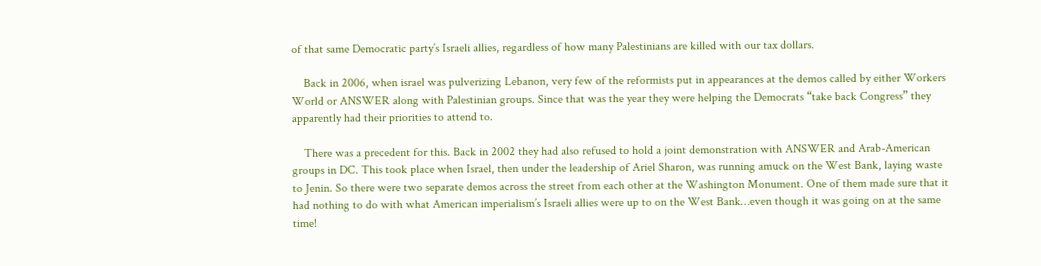of that same Democratic party’s Israeli allies, regardless of how many Palestinians are killed with our tax dollars.

    Back in 2006, when israel was pulverizing Lebanon, very few of the reformists put in appearances at the demos called by either Workers World or ANSWER along with Palestinian groups. Since that was the year they were helping the Democrats “take back Congress” they apparently had their priorities to attend to.

    There was a precedent for this. Back in 2002 they had also refused to hold a joint demonstration with ANSWER and Arab-American groups in DC. This took place when Israel, then under the leadership of Ariel Sharon, was running amuck on the West Bank, laying waste to Jenin. So there were two separate demos across the street from each other at the Washington Monument. One of them made sure that it had nothing to do with what American imperialism’s Israeli allies were up to on the West Bank…even though it was going on at the same time!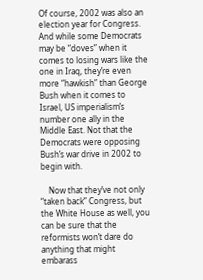Of course, 2002 was also an election year for Congress. And while some Democrats may be “doves” when it comes to losing wars like the one in Iraq, they’re even more “hawkish” than George Bush when it comes to Israel, US imperialism’s number one ally in the Middle East. Not that the Democrats were opposing Bush’s war drive in 2002 to begin with.

    Now that they’ve not only “taken back” Congress, but the White House as well, you can be sure that the reformists won’t dare do anything that might embarass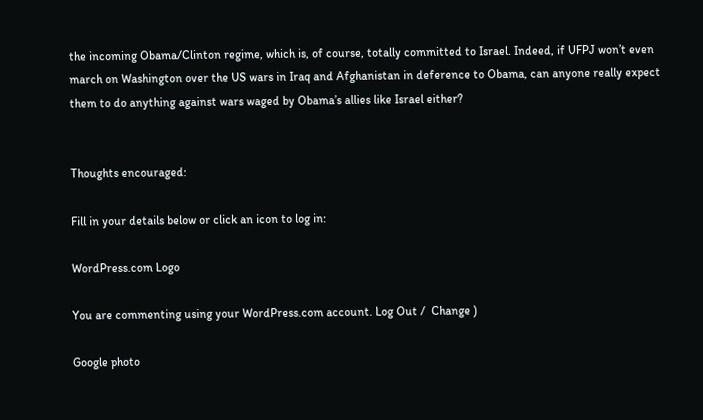the incoming Obama/Clinton regime, which is, of course, totally committed to Israel. Indeed, if UFPJ won’t even march on Washington over the US wars in Iraq and Afghanistan in deference to Obama, can anyone really expect them to do anything against wars waged by Obama’s allies like Israel either?


Thoughts encouraged:

Fill in your details below or click an icon to log in:

WordPress.com Logo

You are commenting using your WordPress.com account. Log Out /  Change )

Google photo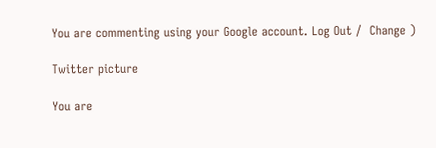You are commenting using your Google account. Log Out /  Change )

Twitter picture

You are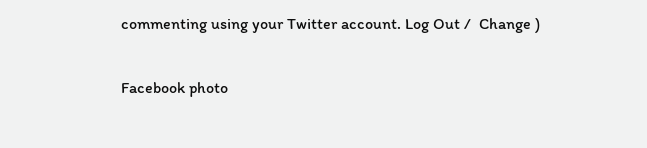commenting using your Twitter account. Log Out /  Change )

Facebook photo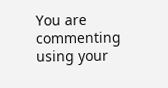You are commenting using your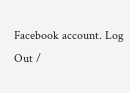Facebook account. Log Out /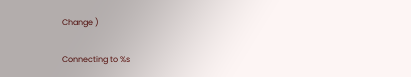Change )

Connecting to %s